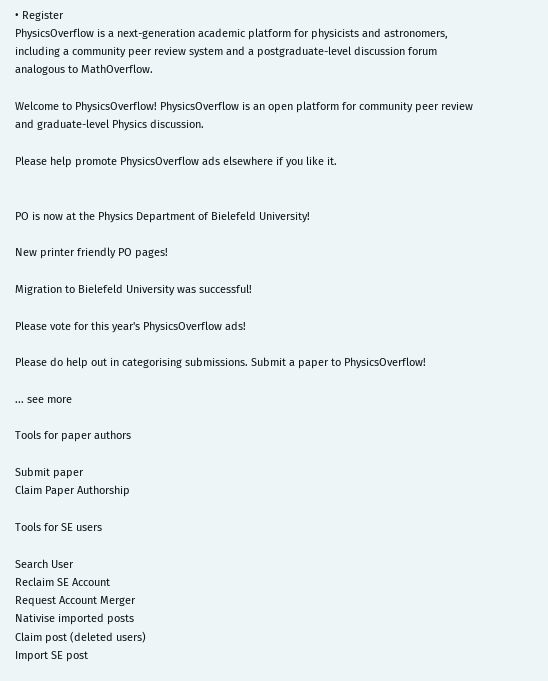• Register
PhysicsOverflow is a next-generation academic platform for physicists and astronomers, including a community peer review system and a postgraduate-level discussion forum analogous to MathOverflow.

Welcome to PhysicsOverflow! PhysicsOverflow is an open platform for community peer review and graduate-level Physics discussion.

Please help promote PhysicsOverflow ads elsewhere if you like it.


PO is now at the Physics Department of Bielefeld University!

New printer friendly PO pages!

Migration to Bielefeld University was successful!

Please vote for this year's PhysicsOverflow ads!

Please do help out in categorising submissions. Submit a paper to PhysicsOverflow!

... see more

Tools for paper authors

Submit paper
Claim Paper Authorship

Tools for SE users

Search User
Reclaim SE Account
Request Account Merger
Nativise imported posts
Claim post (deleted users)
Import SE post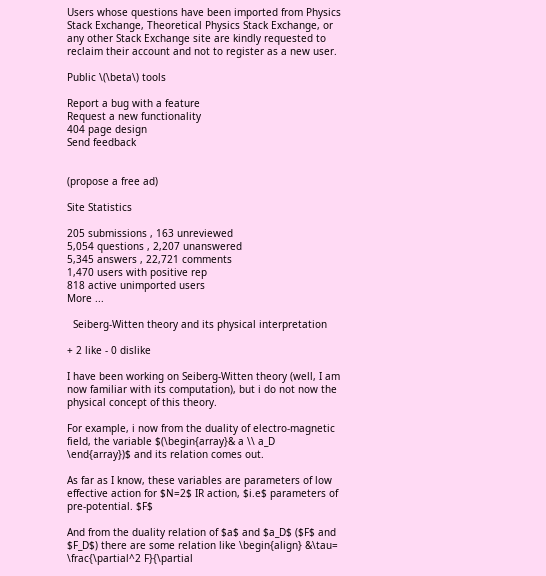Users whose questions have been imported from Physics Stack Exchange, Theoretical Physics Stack Exchange, or any other Stack Exchange site are kindly requested to reclaim their account and not to register as a new user.

Public \(\beta\) tools

Report a bug with a feature
Request a new functionality
404 page design
Send feedback


(propose a free ad)

Site Statistics

205 submissions , 163 unreviewed
5,054 questions , 2,207 unanswered
5,345 answers , 22,721 comments
1,470 users with positive rep
818 active unimported users
More ...

  Seiberg-Witten theory and its physical interpretation

+ 2 like - 0 dislike

I have been working on Seiberg-Witten theory (well, I am now familiar with its computation), but i do not now the physical concept of this theory.

For example, i now from the duality of electro-magnetic field, the variable $(\begin{array}& a \\ a_D \end{array})$ and its relation comes out.

As far as I know, these variables are parameters of low effective action for $N=2$ IR action, $i.e$ parameters of pre-potential. $F$

And from the duality relation of $a$ and $a_D$ ($F$ and $F_D$) there are some relation like \begin{align} &\tau= \frac{\partial^2 F}{\partial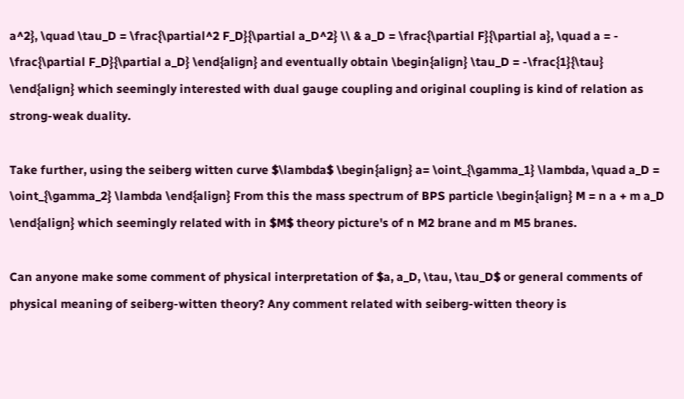a^2}, \quad \tau_D = \frac{\partial^2 F_D}{\partial a_D^2} \\ & a_D = \frac{\partial F}{\partial a}, \quad a = - \frac{\partial F_D}{\partial a_D} \end{align} and eventually obtain \begin{align} \tau_D = -\frac{1}{\tau} \end{align} which seemingly interested with dual gauge coupling and original coupling is kind of relation as strong-weak duality.

Take further, using the seiberg witten curve $\lambda$ \begin{align} a= \oint_{\gamma_1} \lambda, \quad a_D = \oint_{\gamma_2} \lambda \end{align} From this the mass spectrum of BPS particle \begin{align} M = n a + m a_D \end{align} which seemingly related with in $M$ theory picture's of n M2 brane and m M5 branes.

Can anyone make some comment of physical interpretation of $a, a_D, \tau, \tau_D$ or general comments of physical meaning of seiberg-witten theory? Any comment related with seiberg-witten theory is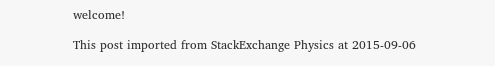welcome!

This post imported from StackExchange Physics at 2015-09-06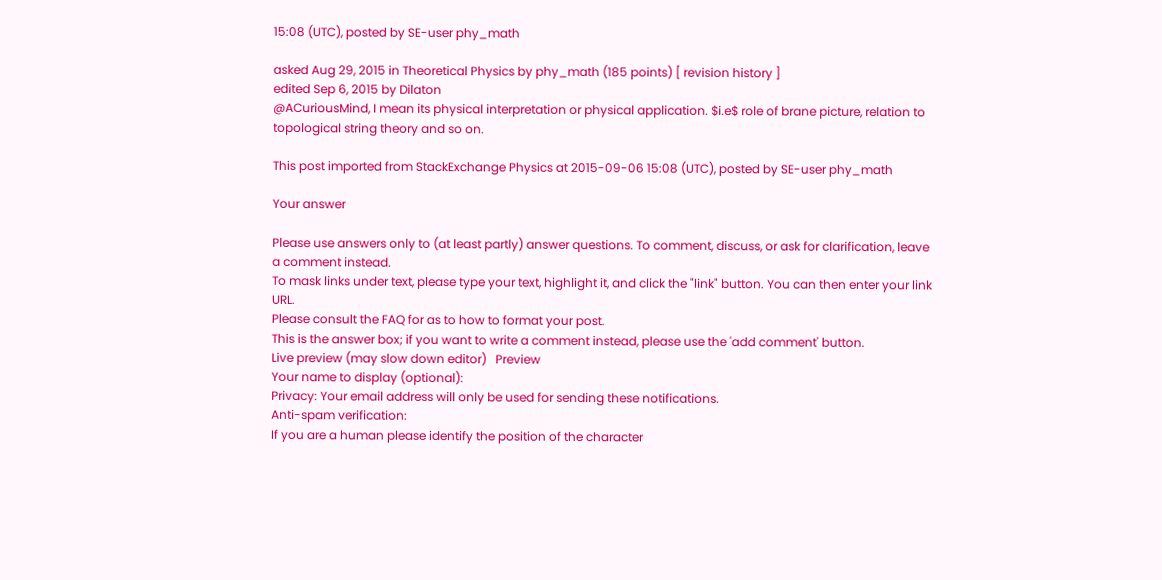15:08 (UTC), posted by SE-user phy_math

asked Aug 29, 2015 in Theoretical Physics by phy_math (185 points) [ revision history ]
edited Sep 6, 2015 by Dilaton
@ACuriousMind, I mean its physical interpretation or physical application. $i.e$ role of brane picture, relation to topological string theory and so on.

This post imported from StackExchange Physics at 2015-09-06 15:08 (UTC), posted by SE-user phy_math

Your answer

Please use answers only to (at least partly) answer questions. To comment, discuss, or ask for clarification, leave a comment instead.
To mask links under text, please type your text, highlight it, and click the "link" button. You can then enter your link URL.
Please consult the FAQ for as to how to format your post.
This is the answer box; if you want to write a comment instead, please use the 'add comment' button.
Live preview (may slow down editor)   Preview
Your name to display (optional):
Privacy: Your email address will only be used for sending these notifications.
Anti-spam verification:
If you are a human please identify the position of the character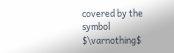covered by the symbol $\varnothing$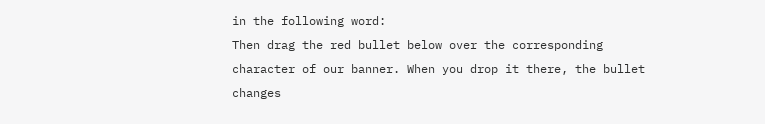in the following word:
Then drag the red bullet below over the corresponding character of our banner. When you drop it there, the bullet changes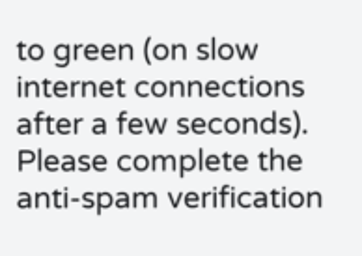to green (on slow internet connections after a few seconds).
Please complete the anti-spam verification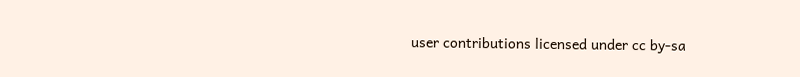user contributions licensed under cc by-sa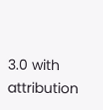3.0 with attribution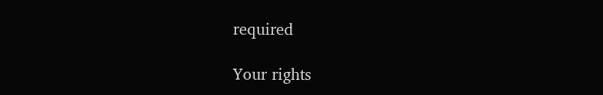required

Your rights